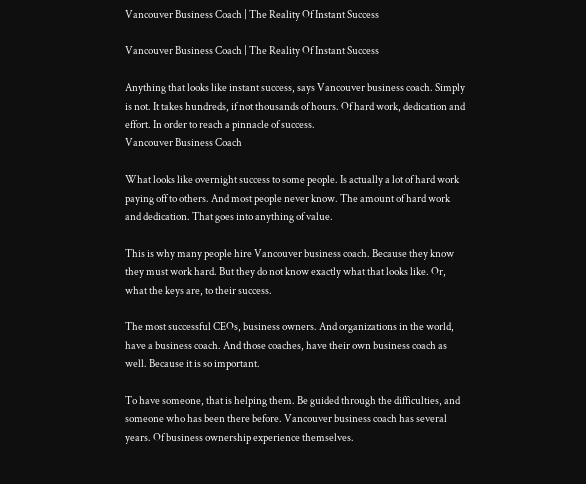Vancouver Business Coach | The Reality Of Instant Success

Vancouver Business Coach | The Reality Of Instant Success

Anything that looks like instant success, says Vancouver business coach. Simply is not. It takes hundreds, if not thousands of hours. Of hard work, dedication and effort. In order to reach a pinnacle of success.
Vancouver Business Coach

What looks like overnight success to some people. Is actually a lot of hard work paying off to others. And most people never know. The amount of hard work and dedication. That goes into anything of value.

This is why many people hire Vancouver business coach. Because they know they must work hard. But they do not know exactly what that looks like. Or, what the keys are, to their success.

The most successful CEOs, business owners. And organizations in the world, have a business coach. And those coaches, have their own business coach as well. Because it is so important.

To have someone, that is helping them. Be guided through the difficulties, and someone who has been there before. Vancouver business coach has several years. Of business ownership experience themselves.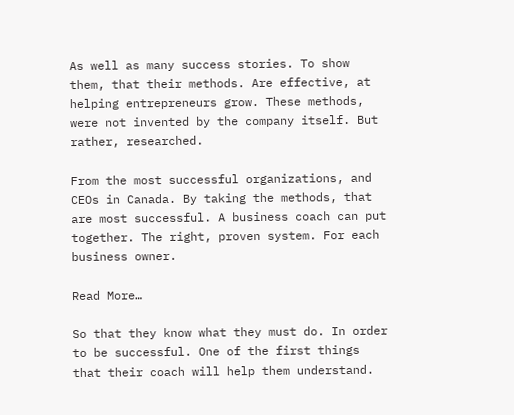As well as many success stories. To show them, that their methods. Are effective, at helping entrepreneurs grow. These methods, were not invented by the company itself. But rather, researched.

From the most successful organizations, and CEOs in Canada. By taking the methods, that are most successful. A business coach can put together. The right, proven system. For each business owner.

Read More…

So that they know what they must do. In order to be successful. One of the first things that their coach will help them understand.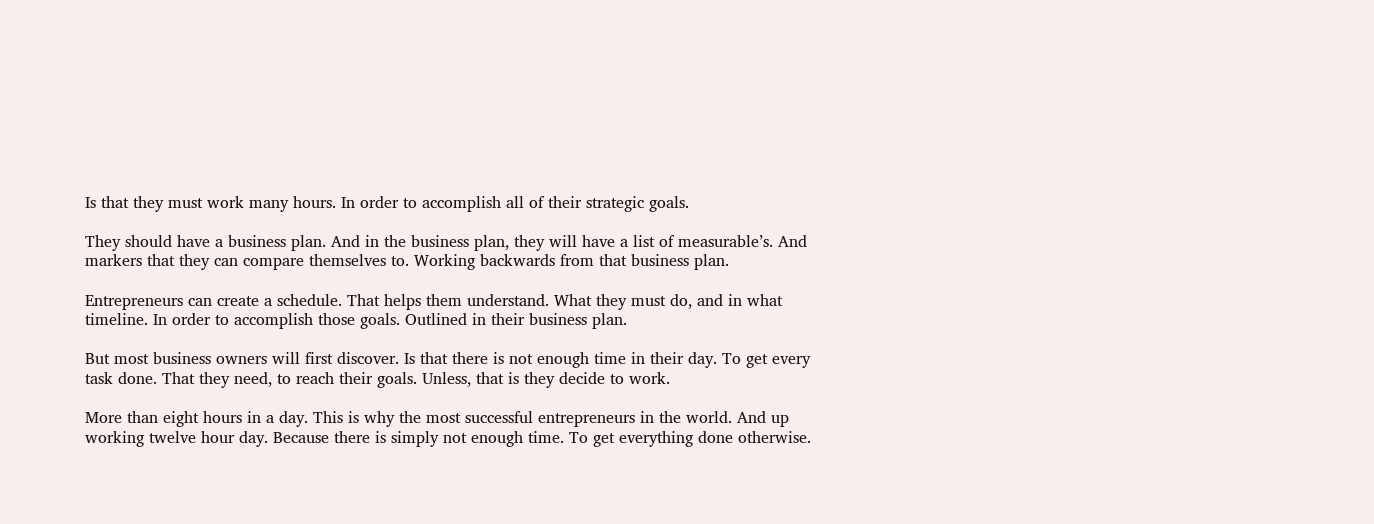Is that they must work many hours. In order to accomplish all of their strategic goals.

They should have a business plan. And in the business plan, they will have a list of measurable’s. And markers that they can compare themselves to. Working backwards from that business plan.

Entrepreneurs can create a schedule. That helps them understand. What they must do, and in what timeline. In order to accomplish those goals. Outlined in their business plan.

But most business owners will first discover. Is that there is not enough time in their day. To get every task done. That they need, to reach their goals. Unless, that is they decide to work.

More than eight hours in a day. This is why the most successful entrepreneurs in the world. And up working twelve hour day. Because there is simply not enough time. To get everything done otherwise.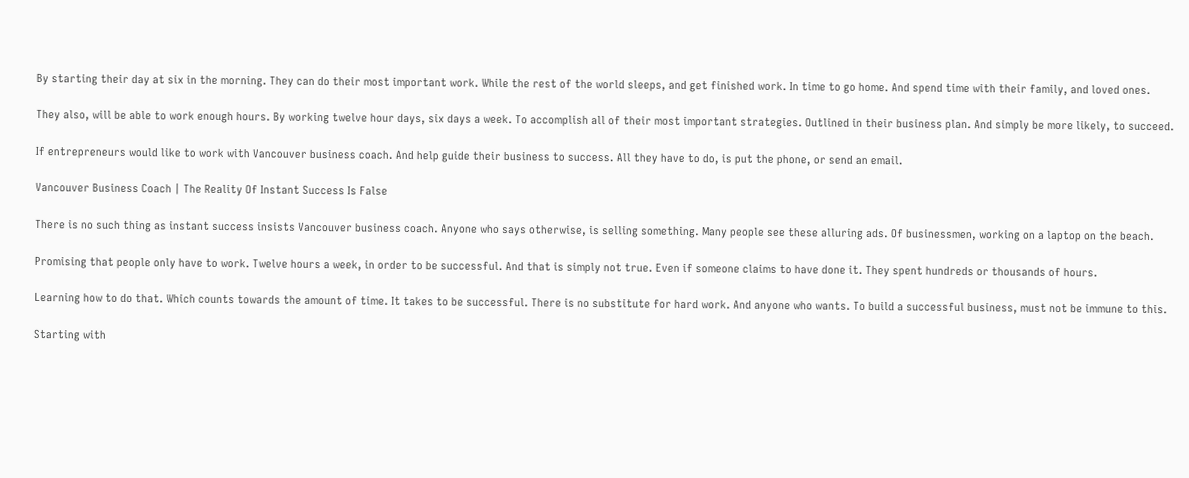By starting their day at six in the morning. They can do their most important work. While the rest of the world sleeps, and get finished work. In time to go home. And spend time with their family, and loved ones.

They also, will be able to work enough hours. By working twelve hour days, six days a week. To accomplish all of their most important strategies. Outlined in their business plan. And simply be more likely, to succeed.

If entrepreneurs would like to work with Vancouver business coach. And help guide their business to success. All they have to do, is put the phone, or send an email.

Vancouver Business Coach | The Reality Of Instant Success Is False

There is no such thing as instant success insists Vancouver business coach. Anyone who says otherwise, is selling something. Many people see these alluring ads. Of businessmen, working on a laptop on the beach.

Promising that people only have to work. Twelve hours a week, in order to be successful. And that is simply not true. Even if someone claims to have done it. They spent hundreds or thousands of hours.

Learning how to do that. Which counts towards the amount of time. It takes to be successful. There is no substitute for hard work. And anyone who wants. To build a successful business, must not be immune to this.

Starting with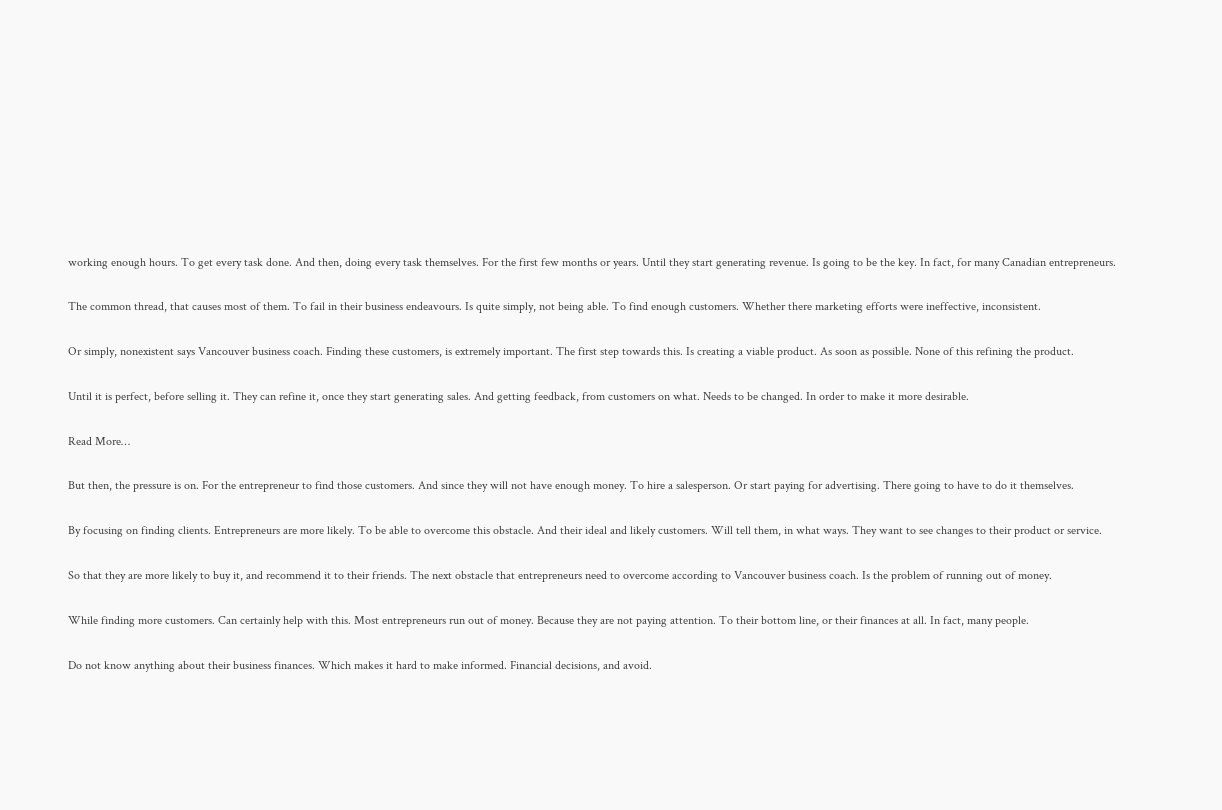working enough hours. To get every task done. And then, doing every task themselves. For the first few months or years. Until they start generating revenue. Is going to be the key. In fact, for many Canadian entrepreneurs.

The common thread, that causes most of them. To fail in their business endeavours. Is quite simply, not being able. To find enough customers. Whether there marketing efforts were ineffective, inconsistent.

Or simply, nonexistent says Vancouver business coach. Finding these customers, is extremely important. The first step towards this. Is creating a viable product. As soon as possible. None of this refining the product.

Until it is perfect, before selling it. They can refine it, once they start generating sales. And getting feedback, from customers on what. Needs to be changed. In order to make it more desirable.

Read More…

But then, the pressure is on. For the entrepreneur to find those customers. And since they will not have enough money. To hire a salesperson. Or start paying for advertising. There going to have to do it themselves.

By focusing on finding clients. Entrepreneurs are more likely. To be able to overcome this obstacle. And their ideal and likely customers. Will tell them, in what ways. They want to see changes to their product or service.

So that they are more likely to buy it, and recommend it to their friends. The next obstacle that entrepreneurs need to overcome according to Vancouver business coach. Is the problem of running out of money.

While finding more customers. Can certainly help with this. Most entrepreneurs run out of money. Because they are not paying attention. To their bottom line, or their finances at all. In fact, many people.

Do not know anything about their business finances. Which makes it hard to make informed. Financial decisions, and avoid.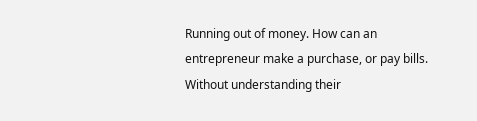Running out of money. How can an entrepreneur make a purchase, or pay bills. Without understanding their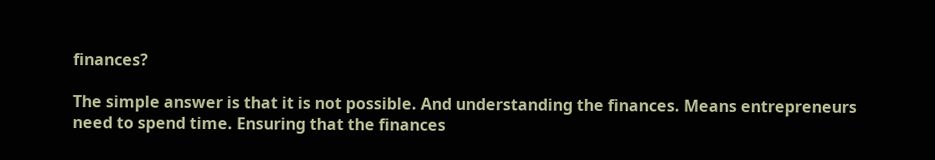finances?

The simple answer is that it is not possible. And understanding the finances. Means entrepreneurs need to spend time. Ensuring that the finances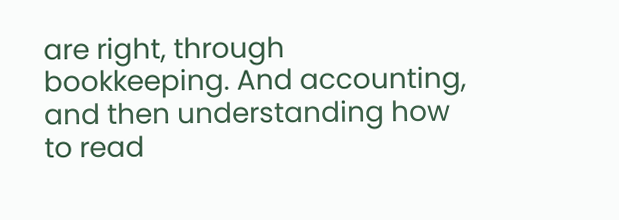are right, through bookkeeping. And accounting, and then understanding how to read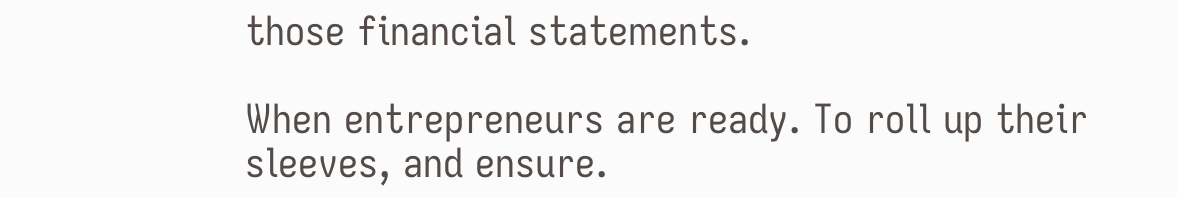those financial statements.

When entrepreneurs are ready. To roll up their sleeves, and ensure.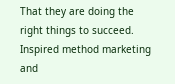That they are doing the right things to succeed. Inspired method marketing and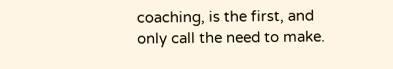coaching, is the first, and only call the need to make.